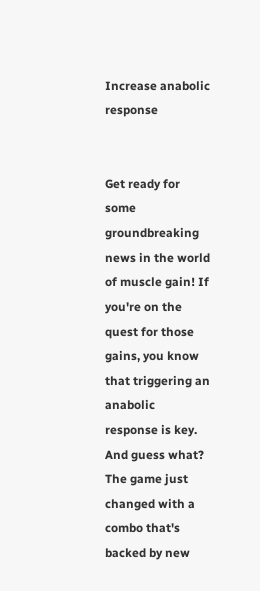Increase anabolic response


Get ready for some groundbreaking news in the world of muscle gain! If you're on the quest for those gains, you know that triggering an anabolic response is key. And guess what? The game just changed with a combo that's backed by new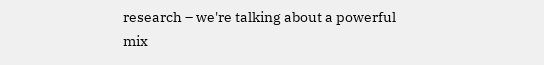research – we're talking about a powerful mix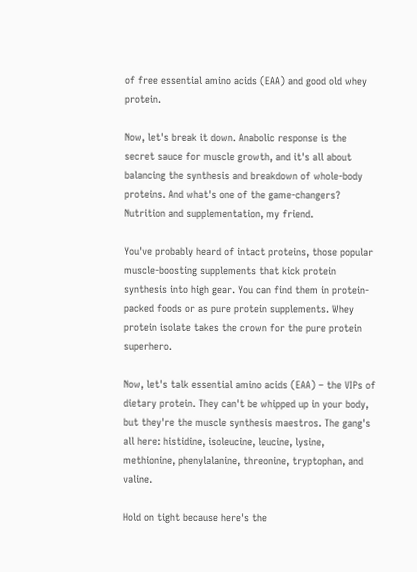of free essential amino acids (EAA) and good old whey protein.

Now, let's break it down. Anabolic response is the secret sauce for muscle growth, and it's all about balancing the synthesis and breakdown of whole-body proteins. And what's one of the game-changers? Nutrition and supplementation, my friend.

You've probably heard of intact proteins, those popular muscle-boosting supplements that kick protein synthesis into high gear. You can find them in protein-packed foods or as pure protein supplements. Whey protein isolate takes the crown for the pure protein superhero.

Now, let's talk essential amino acids (EAA) – the VIPs of dietary protein. They can't be whipped up in your body, but they're the muscle synthesis maestros. The gang's all here: histidine, isoleucine, leucine, lysine, methionine, phenylalanine, threonine, tryptophan, and valine.

Hold on tight because here's the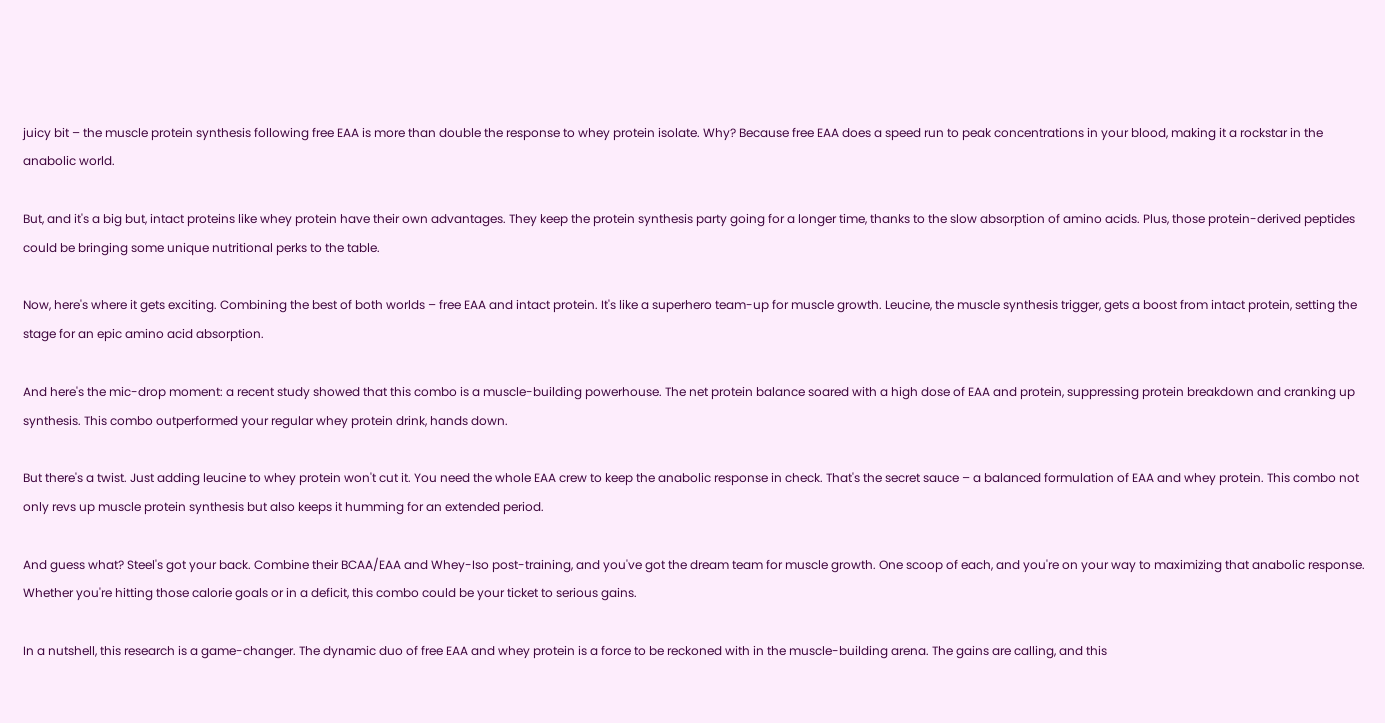juicy bit – the muscle protein synthesis following free EAA is more than double the response to whey protein isolate. Why? Because free EAA does a speed run to peak concentrations in your blood, making it a rockstar in the anabolic world.

But, and it's a big but, intact proteins like whey protein have their own advantages. They keep the protein synthesis party going for a longer time, thanks to the slow absorption of amino acids. Plus, those protein-derived peptides could be bringing some unique nutritional perks to the table.

Now, here's where it gets exciting. Combining the best of both worlds – free EAA and intact protein. It's like a superhero team-up for muscle growth. Leucine, the muscle synthesis trigger, gets a boost from intact protein, setting the stage for an epic amino acid absorption.

And here's the mic-drop moment: a recent study showed that this combo is a muscle-building powerhouse. The net protein balance soared with a high dose of EAA and protein, suppressing protein breakdown and cranking up synthesis. This combo outperformed your regular whey protein drink, hands down.

But there's a twist. Just adding leucine to whey protein won't cut it. You need the whole EAA crew to keep the anabolic response in check. That's the secret sauce – a balanced formulation of EAA and whey protein. This combo not only revs up muscle protein synthesis but also keeps it humming for an extended period.

And guess what? Steel's got your back. Combine their BCAA/EAA and Whey-Iso post-training, and you've got the dream team for muscle growth. One scoop of each, and you're on your way to maximizing that anabolic response. Whether you're hitting those calorie goals or in a deficit, this combo could be your ticket to serious gains.

In a nutshell, this research is a game-changer. The dynamic duo of free EAA and whey protein is a force to be reckoned with in the muscle-building arena. The gains are calling, and this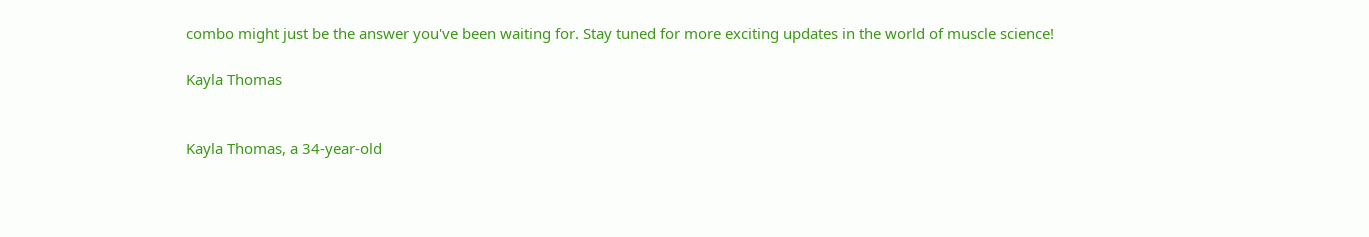combo might just be the answer you've been waiting for. Stay tuned for more exciting updates in the world of muscle science!

Kayla Thomas


Kayla Thomas, a 34-year-old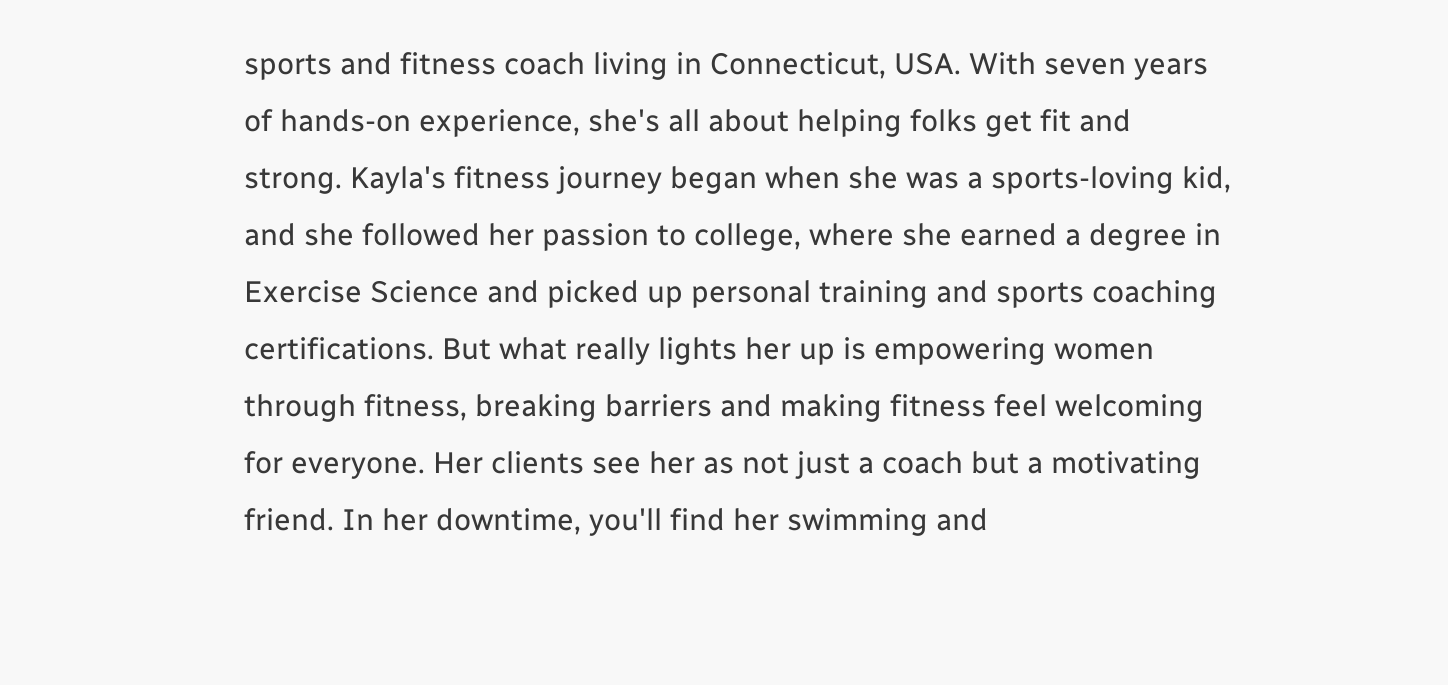sports and fitness coach living in Connecticut, USA. With seven years of hands-on experience, she's all about helping folks get fit and strong. Kayla's fitness journey began when she was a sports-loving kid, and she followed her passion to college, where she earned a degree in Exercise Science and picked up personal training and sports coaching certifications. But what really lights her up is empowering women through fitness, breaking barriers and making fitness feel welcoming for everyone. Her clients see her as not just a coach but a motivating friend. In her downtime, you'll find her swimming and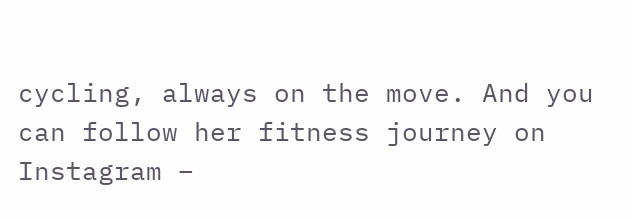cycling, always on the move. And you can follow her fitness journey on Instagram –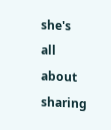she's all about sharing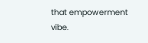that empowerment vibe.